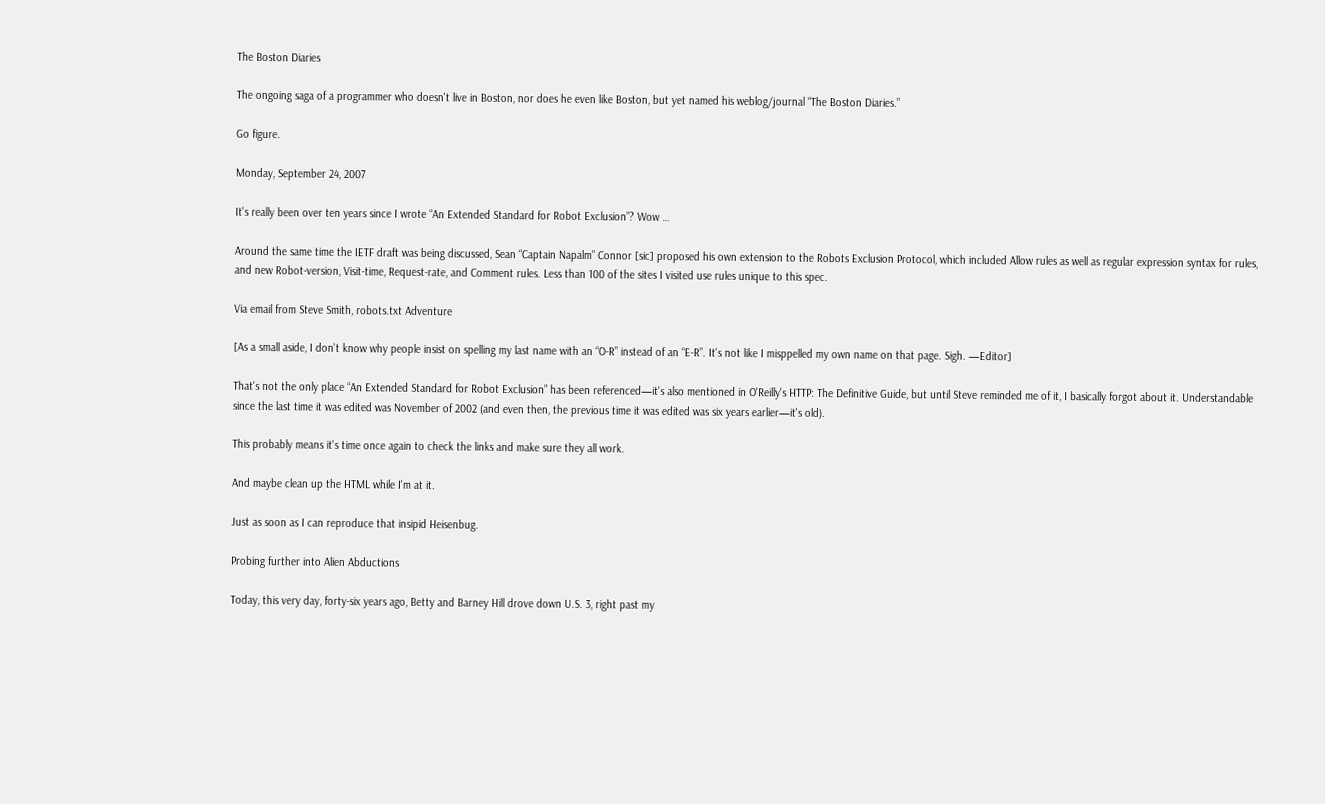The Boston Diaries

The ongoing saga of a programmer who doesn't live in Boston, nor does he even like Boston, but yet named his weblog/journal “The Boston Diaries.”

Go figure.

Monday, September 24, 2007

It's really been over ten years since I wrote “An Extended Standard for Robot Exclusion”? Wow …

Around the same time the IETF draft was being discussed, Sean “Captain Napalm” Connor [sic] proposed his own extension to the Robots Exclusion Protocol, which included Allow rules as well as regular expression syntax for rules, and new Robot-version, Visit-time, Request-rate, and Comment rules. Less than 100 of the sites I visited use rules unique to this spec.

Via email from Steve Smith, robots.txt Adventure

[As a small aside, I don't know why people insist on spelling my last name with an “O-R” instead of an “E-R”. It's not like I misppelled my own name on that page. Sigh. —Editor]

That's not the only place “An Extended Standard for Robot Exclusion” has been referenced—it's also mentioned in O'Reilly's HTTP: The Definitive Guide, but until Steve reminded me of it, I basically forgot about it. Understandable since the last time it was edited was November of 2002 (and even then, the previous time it was edited was six years earlier—it's old).

This probably means it's time once again to check the links and make sure they all work.

And maybe clean up the HTML while I'm at it.

Just as soon as I can reproduce that insipid Heisenbug.

Probing further into Alien Abductions

Today, this very day, forty-six years ago, Betty and Barney Hill drove down U.S. 3, right past my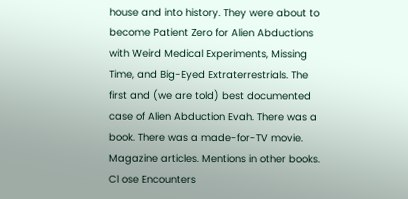house and into history. They were about to become Patient Zero for Alien Abductions with Weird Medical Experiments, Missing Time, and Big-Eyed Extraterrestrials. The first and (we are told) best documented case of Alien Abduction Evah. There was a book. There was a made-for-TV movie. Magazine articles. Mentions in other books. Cl ose Encounters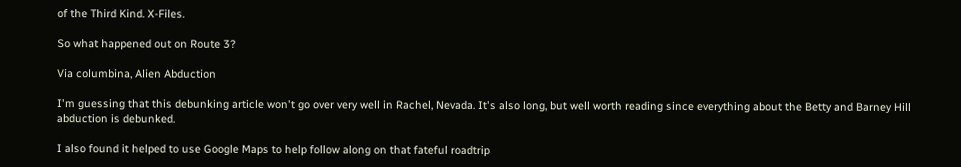of the Third Kind. X-Files.

So what happened out on Route 3?

Via columbina, Alien Abduction

I'm guessing that this debunking article won't go over very well in Rachel, Nevada. It's also long, but well worth reading since everything about the Betty and Barney Hill abduction is debunked.

I also found it helped to use Google Maps to help follow along on that fateful roadtrip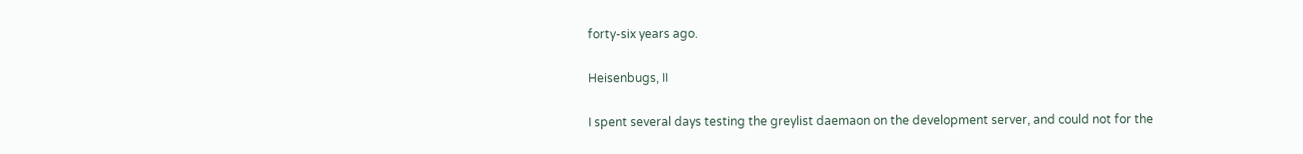forty-six years ago.

Heisenbugs, II

I spent several days testing the greylist daemaon on the development server, and could not for the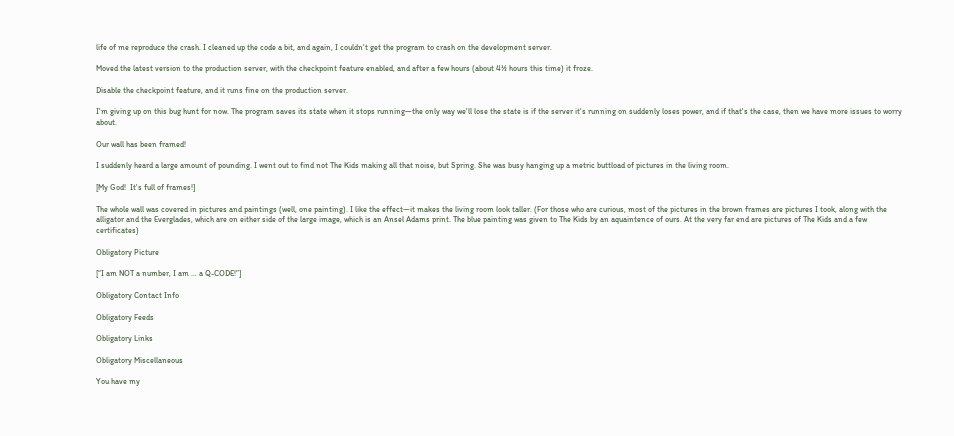life of me reproduce the crash. I cleaned up the code a bit, and again, I couldn't get the program to crash on the development server.

Moved the latest version to the production server, with the checkpoint feature enabled, and after a few hours (about 4½ hours this time) it froze.

Disable the checkpoint feature, and it runs fine on the production server.

I'm giving up on this bug hunt for now. The program saves its state when it stops running—the only way we'll lose the state is if the server it's running on suddenly loses power, and if that's the case, then we have more issues to worry about.

Our wall has been framed!

I suddenly heard a large amount of pounding. I went out to find not The Kids making all that noise, but Spring. She was busy hanging up a metric buttload of pictures in the living room.

[My God!  It's full of frames!]

The whole wall was covered in pictures and paintings (well, one painting). I like the effect—it makes the living room look taller. (For those who are curious, most of the pictures in the brown frames are pictures I took, along with the alligator and the Everglades, which are on either side of the large image, which is an Ansel Adams print. The blue painting was given to The Kids by an aquaintence of ours. At the very far end are pictures of The Kids and a few certificates)

Obligatory Picture

[“I am NOT a number, I am … a Q-CODE!”]

Obligatory Contact Info

Obligatory Feeds

Obligatory Links

Obligatory Miscellaneous

You have my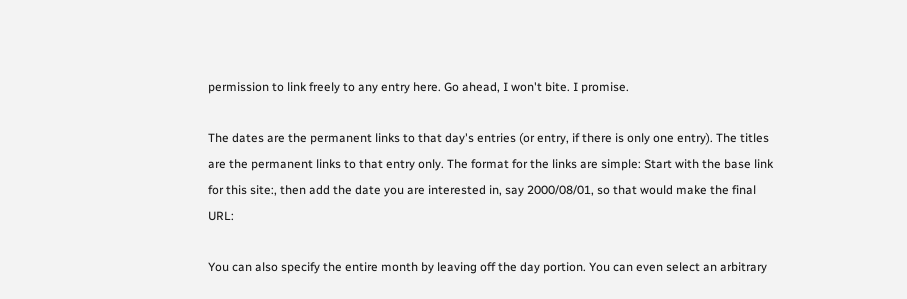permission to link freely to any entry here. Go ahead, I won't bite. I promise.

The dates are the permanent links to that day's entries (or entry, if there is only one entry). The titles are the permanent links to that entry only. The format for the links are simple: Start with the base link for this site:, then add the date you are interested in, say 2000/08/01, so that would make the final URL:

You can also specify the entire month by leaving off the day portion. You can even select an arbitrary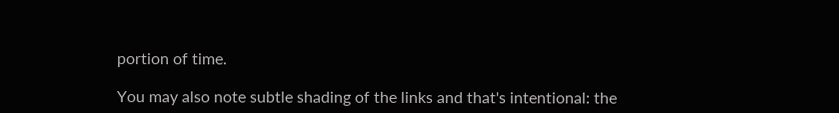portion of time.

You may also note subtle shading of the links and that's intentional: the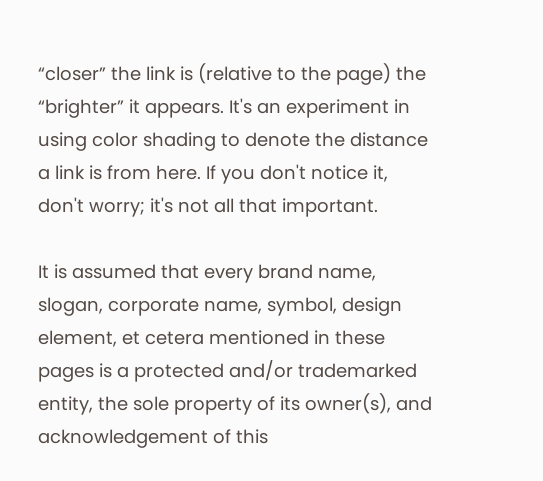“closer” the link is (relative to the page) the “brighter” it appears. It's an experiment in using color shading to denote the distance a link is from here. If you don't notice it, don't worry; it's not all that important.

It is assumed that every brand name, slogan, corporate name, symbol, design element, et cetera mentioned in these pages is a protected and/or trademarked entity, the sole property of its owner(s), and acknowledgement of this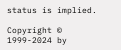status is implied.

Copyright © 1999-2024 by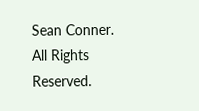Sean Conner. All Rights Reserved.